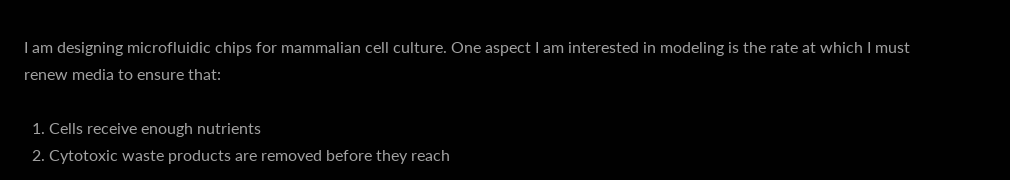I am designing microfluidic chips for mammalian cell culture. One aspect I am interested in modeling is the rate at which I must renew media to ensure that:

  1. Cells receive enough nutrients
  2. Cytotoxic waste products are removed before they reach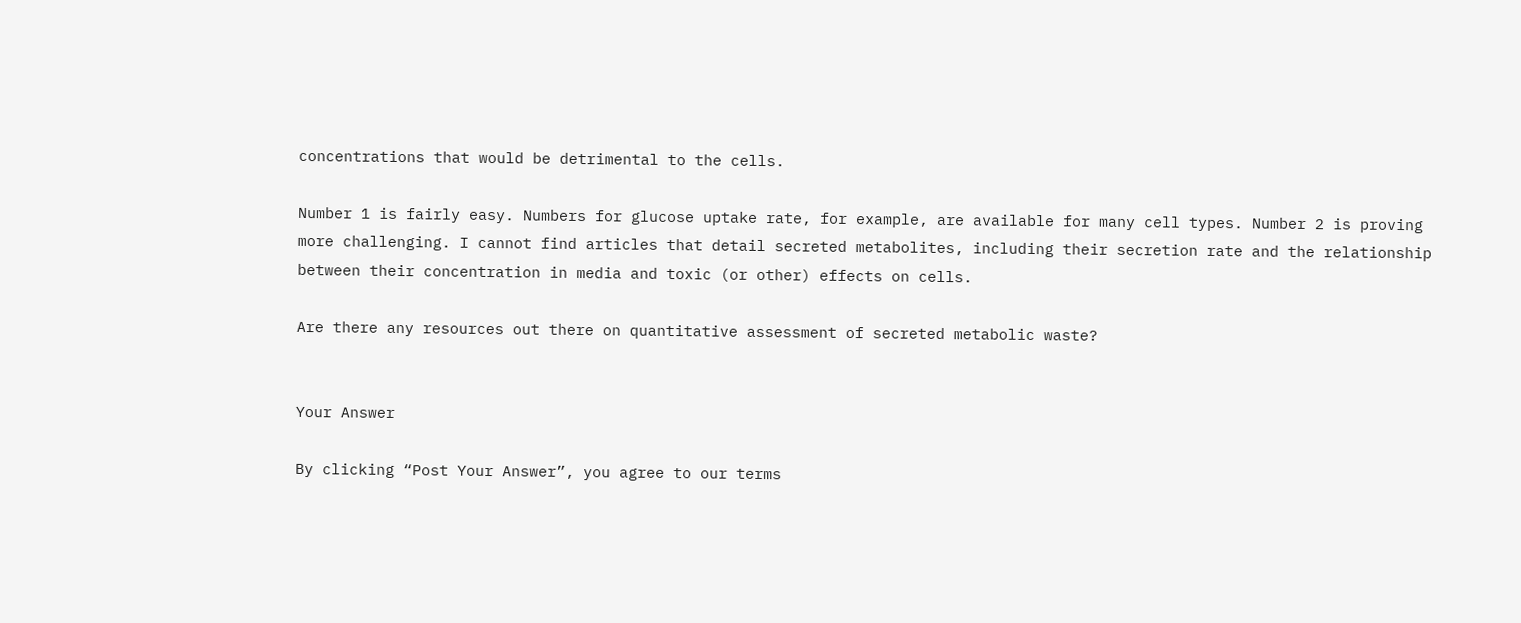concentrations that would be detrimental to the cells.

Number 1 is fairly easy. Numbers for glucose uptake rate, for example, are available for many cell types. Number 2 is proving more challenging. I cannot find articles that detail secreted metabolites, including their secretion rate and the relationship between their concentration in media and toxic (or other) effects on cells.

Are there any resources out there on quantitative assessment of secreted metabolic waste?


Your Answer

By clicking “Post Your Answer”, you agree to our terms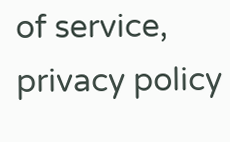of service, privacy policy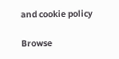and cookie policy

Browse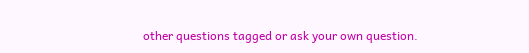other questions tagged or ask your own question.